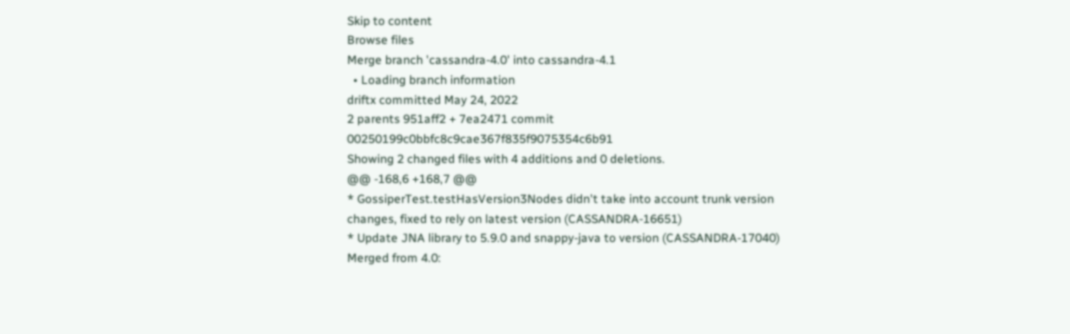Skip to content
Browse files
Merge branch 'cassandra-4.0' into cassandra-4.1
  • Loading branch information
driftx committed May 24, 2022
2 parents 951aff2 + 7ea2471 commit 00250199c0bbfc8c9cae367f835f9075354c6b91
Showing 2 changed files with 4 additions and 0 deletions.
@@ -168,6 +168,7 @@
* GossiperTest.testHasVersion3Nodes didn't take into account trunk version changes, fixed to rely on latest version (CASSANDRA-16651)
* Update JNA library to 5.9.0 and snappy-java to version (CASSANDRA-17040)
Merged from 4.0: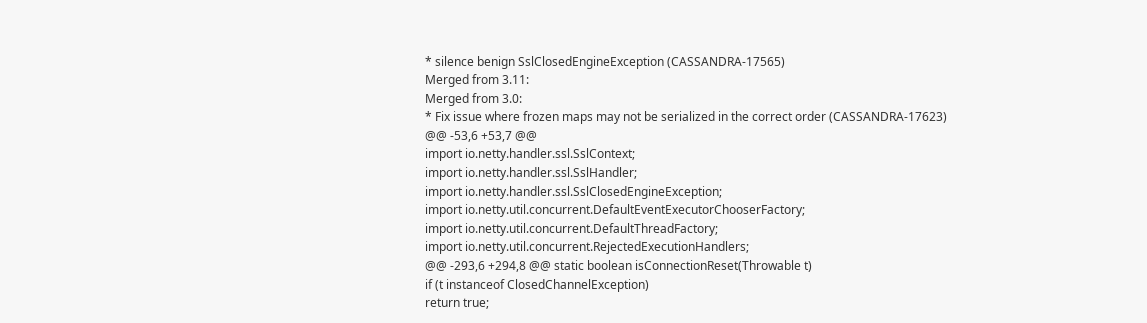* silence benign SslClosedEngineException (CASSANDRA-17565)
Merged from 3.11:
Merged from 3.0:
* Fix issue where frozen maps may not be serialized in the correct order (CASSANDRA-17623)
@@ -53,6 +53,7 @@
import io.netty.handler.ssl.SslContext;
import io.netty.handler.ssl.SslHandler;
import io.netty.handler.ssl.SslClosedEngineException;
import io.netty.util.concurrent.DefaultEventExecutorChooserFactory;
import io.netty.util.concurrent.DefaultThreadFactory;
import io.netty.util.concurrent.RejectedExecutionHandlers;
@@ -293,6 +294,8 @@ static boolean isConnectionReset(Throwable t)
if (t instanceof ClosedChannelException)
return true;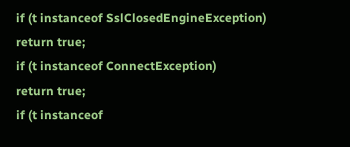if (t instanceof SslClosedEngineException)
return true;
if (t instanceof ConnectException)
return true;
if (t instanceof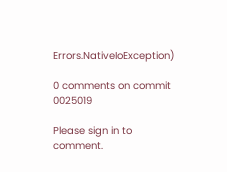Errors.NativeIoException)

0 comments on commit 0025019

Please sign in to comment.